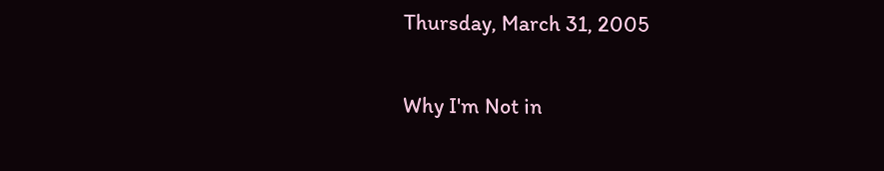Thursday, March 31, 2005

Why I'm Not in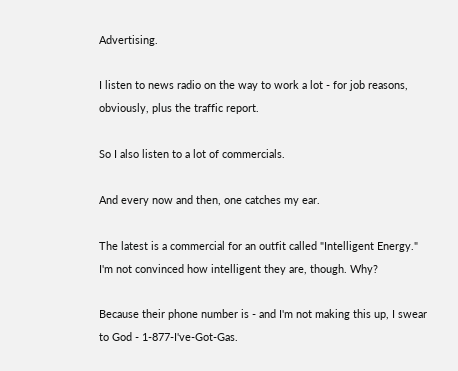Advertising.

I listen to news radio on the way to work a lot - for job reasons, obviously, plus the traffic report.

So I also listen to a lot of commercials.

And every now and then, one catches my ear.

The latest is a commercial for an outfit called "Intelligent Energy." I'm not convinced how intelligent they are, though. Why?

Because their phone number is - and I'm not making this up, I swear to God - 1-877-I've-Got-Gas.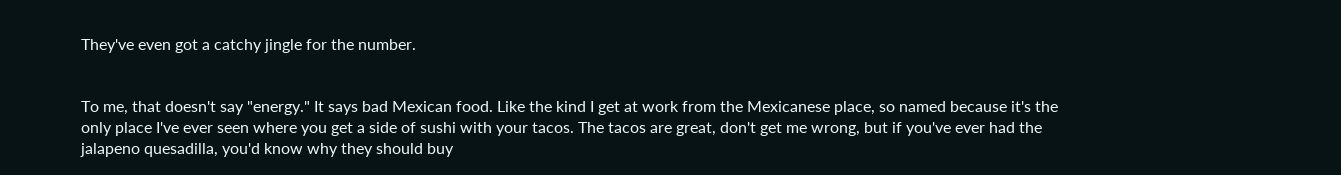They've even got a catchy jingle for the number.


To me, that doesn't say "energy." It says bad Mexican food. Like the kind I get at work from the Mexicanese place, so named because it's the only place I've ever seen where you get a side of sushi with your tacos. The tacos are great, don't get me wrong, but if you've ever had the jalapeno quesadilla, you'd know why they should buy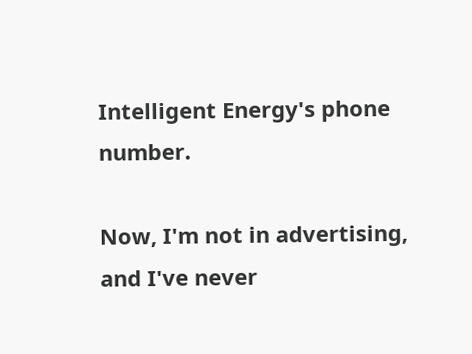Intelligent Energy's phone number.

Now, I'm not in advertising, and I've never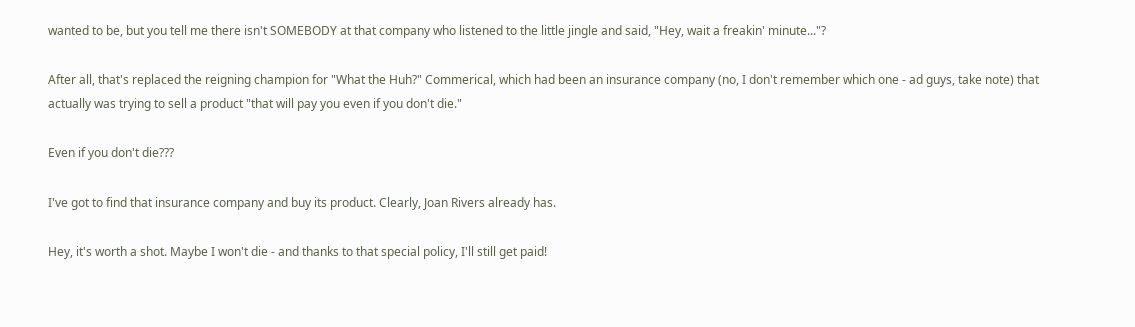wanted to be, but you tell me there isn't SOMEBODY at that company who listened to the little jingle and said, "Hey, wait a freakin' minute..."?

After all, that's replaced the reigning champion for "What the Huh?" Commerical, which had been an insurance company (no, I don't remember which one - ad guys, take note) that actually was trying to sell a product "that will pay you even if you don't die."

Even if you don't die???

I've got to find that insurance company and buy its product. Clearly, Joan Rivers already has.

Hey, it's worth a shot. Maybe I won't die - and thanks to that special policy, I'll still get paid!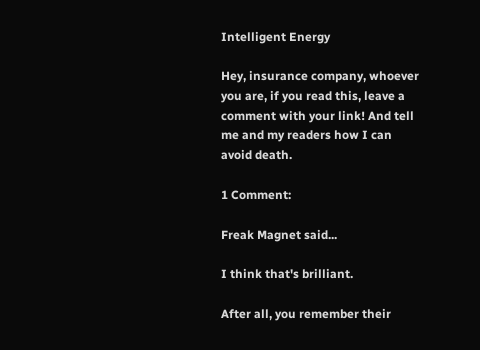Intelligent Energy

Hey, insurance company, whoever you are, if you read this, leave a comment with your link! And tell me and my readers how I can avoid death.

1 Comment:

Freak Magnet said...

I think that's brilliant.

After all, you remember their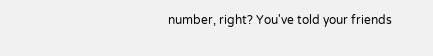number, right? You've told your friends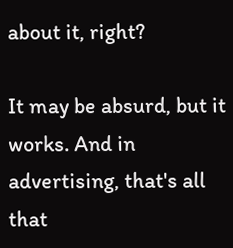about it, right?

It may be absurd, but it works. And in advertising, that's all that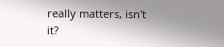really matters, isn't it?